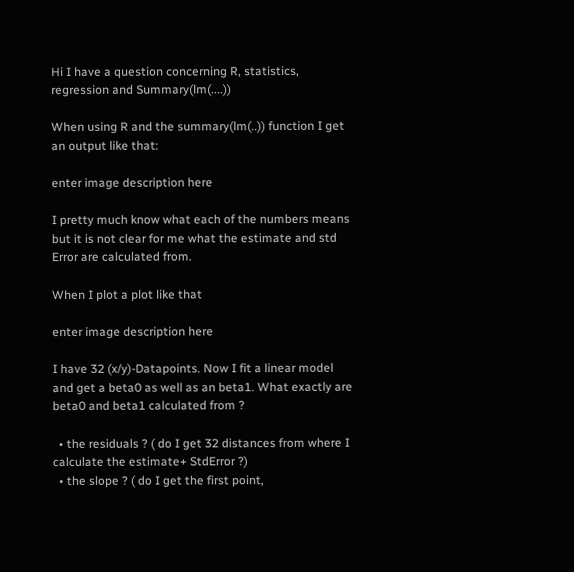Hi I have a question concerning R, statistics, regression and Summary(lm(....))

When using R and the summary(lm(..)) function I get an output like that:

enter image description here

I pretty much know what each of the numbers means but it is not clear for me what the estimate and std Error are calculated from.

When I plot a plot like that

enter image description here

I have 32 (x/y)-Datapoints. Now I fit a linear model and get a beta0 as well as an beta1. What exactly are beta0 and beta1 calculated from ?

  • the residuals ? ( do I get 32 distances from where I calculate the estimate+ StdError ?)
  • the slope ? ( do I get the first point,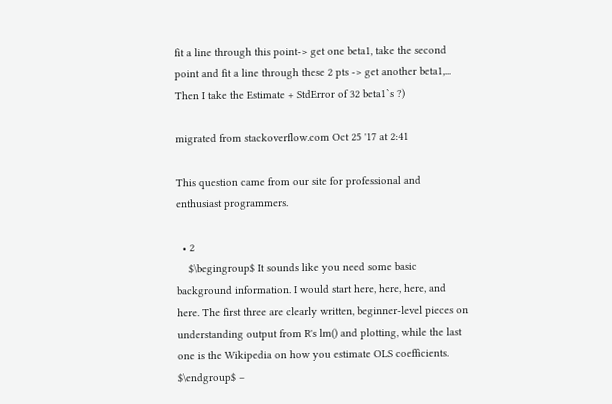fit a line through this point-> get one beta1, take the second point and fit a line through these 2 pts -> get another beta1,... Then I take the Estimate + StdError of 32 beta1`s ?)

migrated from stackoverflow.com Oct 25 '17 at 2:41

This question came from our site for professional and enthusiast programmers.

  • 2
    $\begingroup$ It sounds like you need some basic background information. I would start here, here, here, and here. The first three are clearly written, beginner-level pieces on understanding output from R's lm() and plotting, while the last one is the Wikipedia on how you estimate OLS coefficients. $\endgroup$ –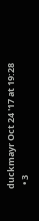duckmayr Oct 24 '17 at 19:28
  • 3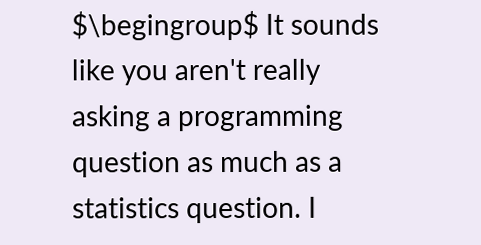$\begingroup$ It sounds like you aren't really asking a programming question as much as a statistics question. I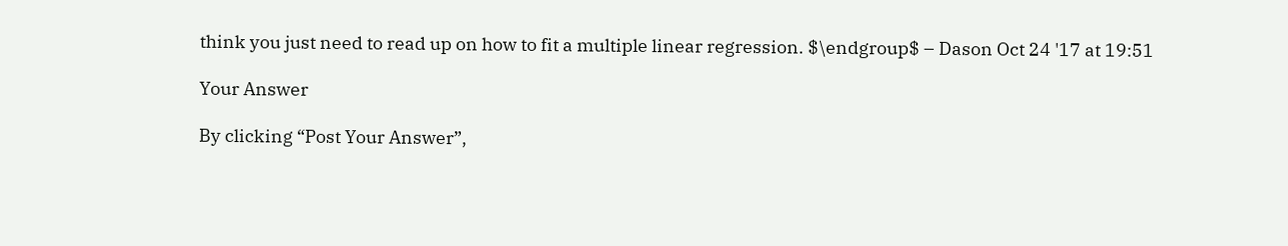think you just need to read up on how to fit a multiple linear regression. $\endgroup$ – Dason Oct 24 '17 at 19:51

Your Answer

By clicking “Post Your Answer”,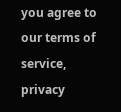you agree to our terms of service, privacy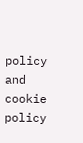policy and cookie policy